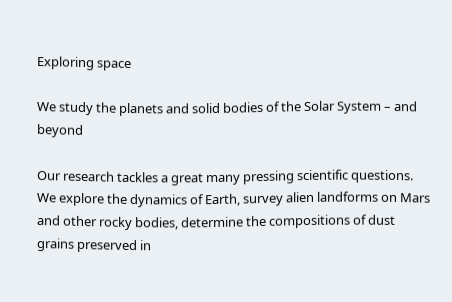Exploring space

We study the planets and solid bodies of the Solar System – and beyond

Our research tackles a great many pressing scientific questions. We explore the dynamics of Earth, survey alien landforms on Mars and other rocky bodies, determine the compositions of dust grains preserved in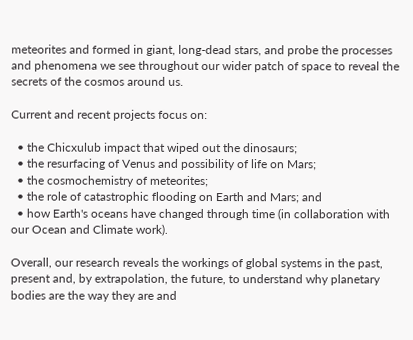meteorites and formed in giant, long-dead stars, and probe the processes and phenomena we see throughout our wider patch of space to reveal the secrets of the cosmos around us.

Current and recent projects focus on:

  • the Chicxulub impact that wiped out the dinosaurs;
  • the resurfacing of Venus and possibility of life on Mars;
  • the cosmochemistry of meteorites;
  • the role of catastrophic flooding on Earth and Mars; and
  • how Earth's oceans have changed through time (in collaboration with our Ocean and Climate work).

Overall, our research reveals the workings of global systems in the past, present and, by extrapolation, the future, to understand why planetary bodies are the way they are and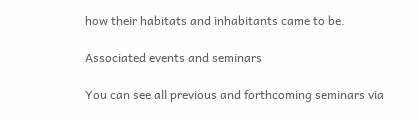how their habitats and inhabitants came to be.

Associated events and seminars

You can see all previous and forthcoming seminars via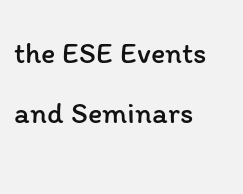the ESE Events and Seminars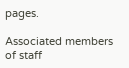pages.

Associated members of staff